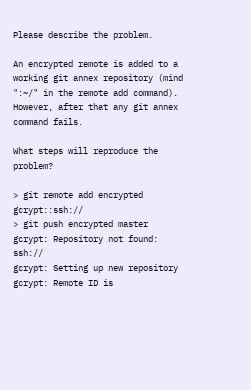Please describe the problem.

An encrypted remote is added to a working git annex repository (mind ":~/" in the remote add command). However, after that any git annex command fails.

What steps will reproduce the problem?

> git remote add encrypted gcrypt::ssh://
> git push encrypted master
gcrypt: Repository not found: ssh://
gcrypt: Setting up new repository
gcrypt: Remote ID is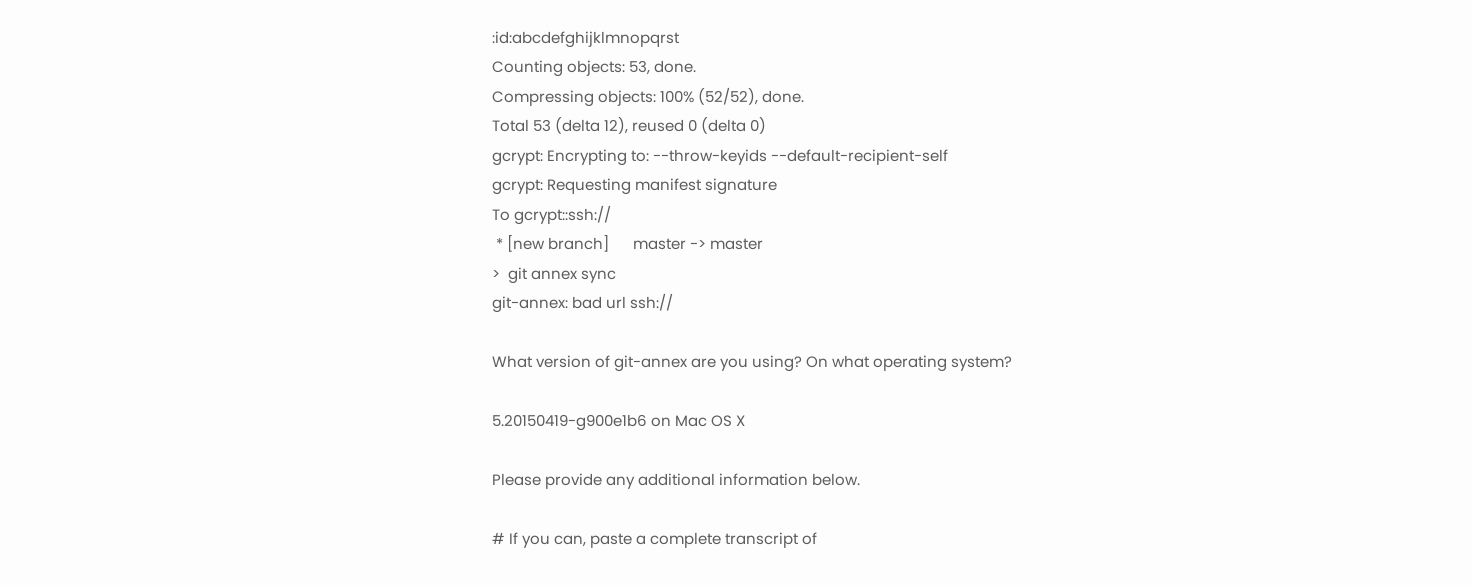:id:abcdefghijklmnopqrst
Counting objects: 53, done.
Compressing objects: 100% (52/52), done.
Total 53 (delta 12), reused 0 (delta 0)
gcrypt: Encrypting to: --throw-keyids --default-recipient-self
gcrypt: Requesting manifest signature
To gcrypt::ssh://
 * [new branch]      master -> master
>  git annex sync
git-annex: bad url ssh://

What version of git-annex are you using? On what operating system?

5.20150419-g900e1b6 on Mac OS X

Please provide any additional information below.

# If you can, paste a complete transcript of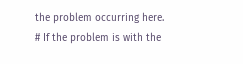the problem occurring here.
# If the problem is with the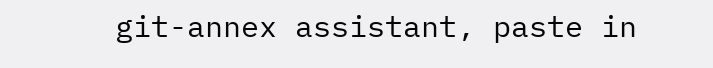git-annex assistant, paste in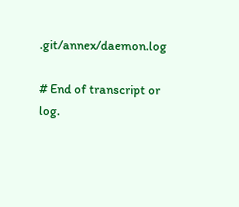.git/annex/daemon.log

# End of transcript or log.